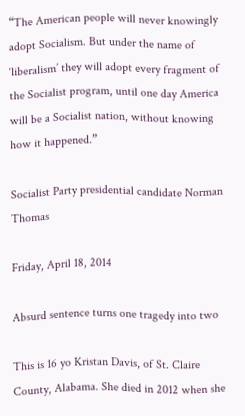“The American people will never knowingly adopt Socialism. But under the name of ‘liberalism’ they will adopt every fragment of the Socialist program, until one day America will be a Socialist nation, without knowing how it happened.”

Socialist Party presidential candidate Norman Thomas

Friday, April 18, 2014

Absurd sentence turns one tragedy into two

This is 16 yo Kristan Davis, of St. Claire County, Alabama. She died in 2012 when she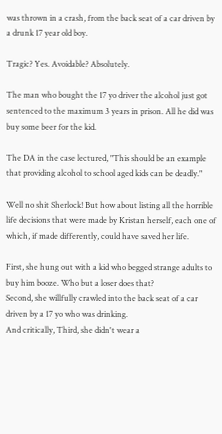was thrown in a crash, from the back seat of a car driven by a drunk 17 year old boy.

Tragic? Yes. Avoidable? Absolutely.

The man who bought the 17 yo driver the alcohol just got sentenced to the maximum 3 years in prison. All he did was buy some beer for the kid.

The DA in the case lectured, "This should be an example that providing alcohol to school aged kids can be deadly."

Well no shit Sherlock! But how about listing all the horrible life decisions that were made by Kristan herself, each one of which, if made differently, could have saved her life.

First, she hung out with a kid who begged strange adults to buy him booze. Who but a loser does that?
Second, she willfully crawled into the back seat of a car driven by a 17 yo who was drinking.
And critically, Third, she didn't wear a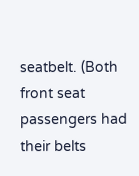seatbelt. (Both front seat passengers had their belts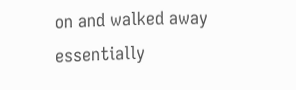on and walked away essentially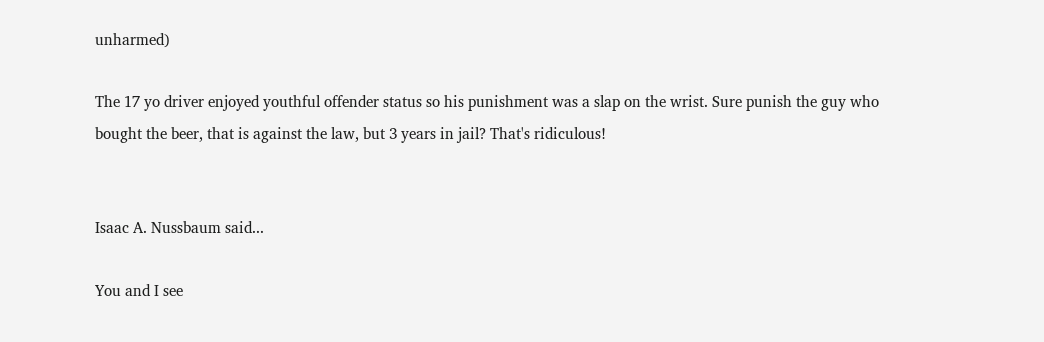unharmed)

The 17 yo driver enjoyed youthful offender status so his punishment was a slap on the wrist. Sure punish the guy who bought the beer, that is against the law, but 3 years in jail? That's ridiculous!


Isaac A. Nussbaum said...

You and I see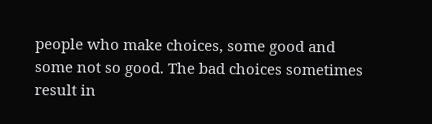people who make choices, some good and some not so good. The bad choices sometimes result in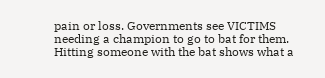pain or loss. Governments see VICTIMS needing a champion to go to bat for them. Hitting someone with the bat shows what a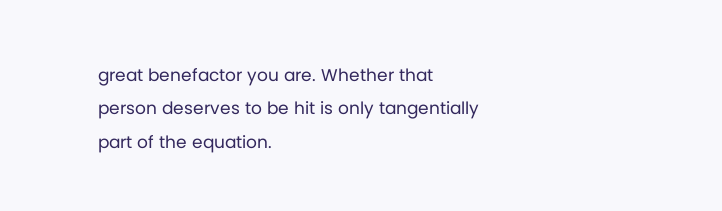great benefactor you are. Whether that person deserves to be hit is only tangentially part of the equation.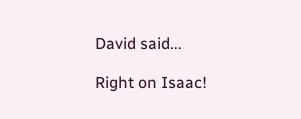David said...

Right on Isaac!